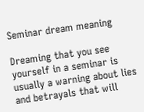Seminar dream meaning

Dreaming that you see yourself in a seminar is usually a warning about lies and betrayals that will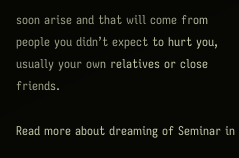soon arise and that will come from people you didn’t expect to hurt you, usually your own relatives or close friends.

Read more about dreaming of Seminar in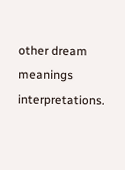other dream meanings interpretations.